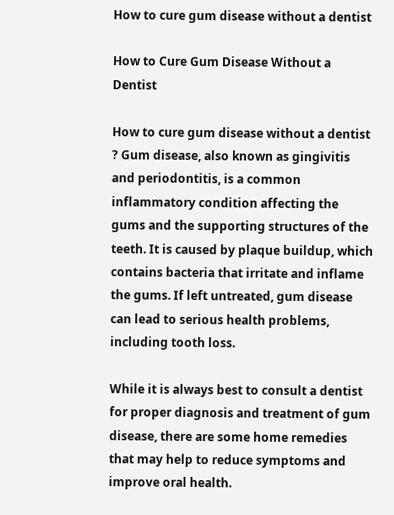How to cure gum disease without a dentist

How to Cure Gum Disease Without a Dentist

How to cure gum disease without a dentist ? Gum disease, also known as gingivitis and periodontitis, is a common inflammatory condition affecting the gums and the supporting structures of the teeth. It is caused by plaque buildup, which contains bacteria that irritate and inflame the gums. If left untreated, gum disease can lead to serious health problems, including tooth loss.

While it is always best to consult a dentist for proper diagnosis and treatment of gum disease, there are some home remedies that may help to reduce symptoms and improve oral health.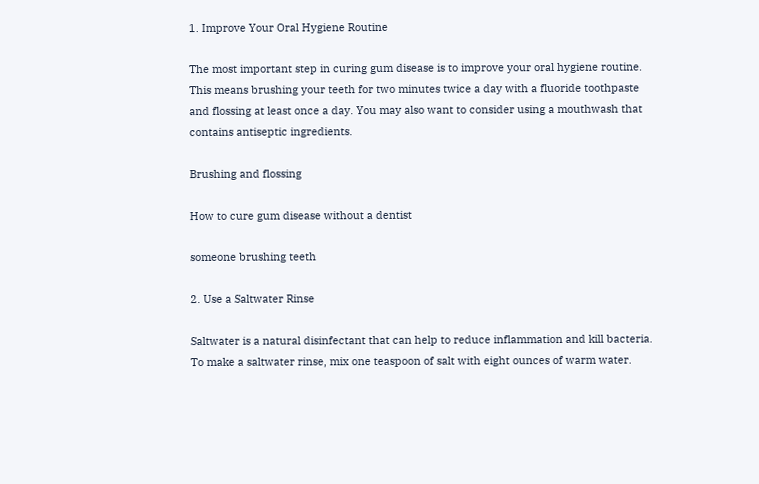1. Improve Your Oral Hygiene Routine

The most important step in curing gum disease is to improve your oral hygiene routine. This means brushing your teeth for two minutes twice a day with a fluoride toothpaste and flossing at least once a day. You may also want to consider using a mouthwash that contains antiseptic ingredients.

Brushing and flossing

How to cure gum disease without a dentist

someone brushing teeth

2. Use a Saltwater Rinse

Saltwater is a natural disinfectant that can help to reduce inflammation and kill bacteria. To make a saltwater rinse, mix one teaspoon of salt with eight ounces of warm water.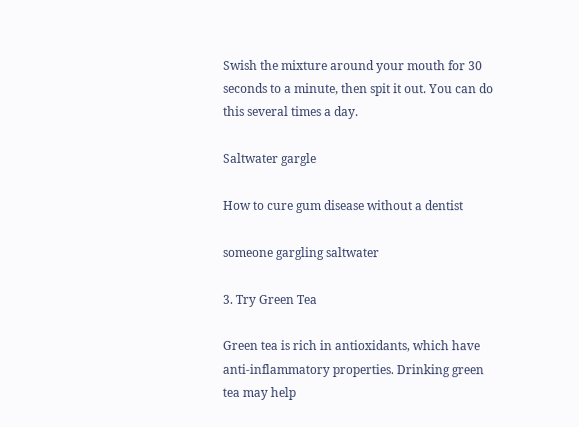Swish the mixture around your mouth for 30 seconds to a minute, then spit it out. You can do this several times a day.

Saltwater gargle

How to cure gum disease without a dentist

someone gargling saltwater

3. Try Green Tea

Green tea is rich in antioxidants, which have anti-inflammatory properties. Drinking green tea may help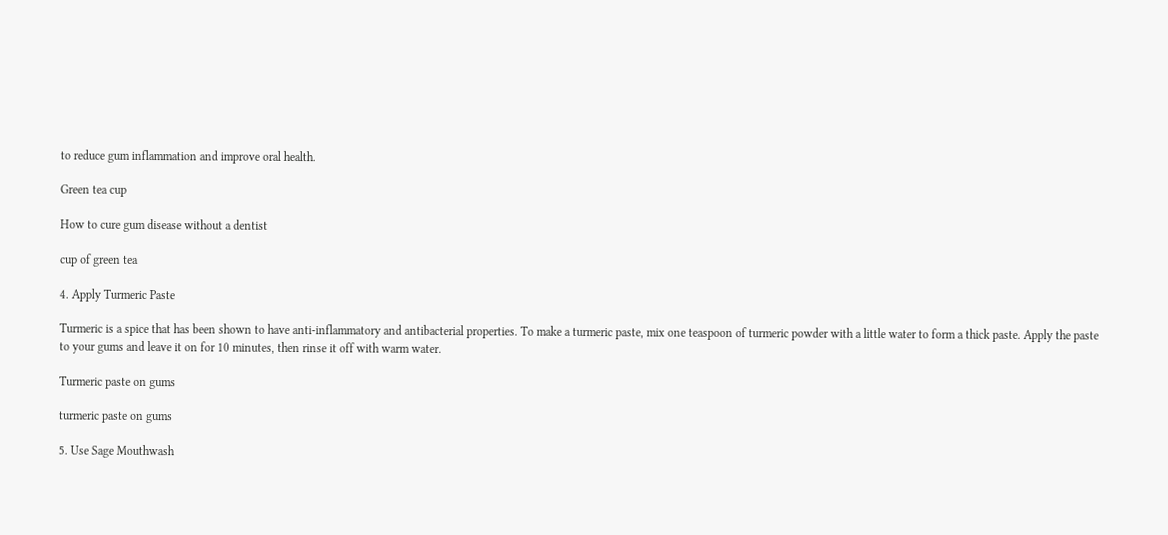to reduce gum inflammation and improve oral health.

Green tea cup

How to cure gum disease without a dentist

cup of green tea

4. Apply Turmeric Paste

Turmeric is a spice that has been shown to have anti-inflammatory and antibacterial properties. To make a turmeric paste, mix one teaspoon of turmeric powder with a little water to form a thick paste. Apply the paste to your gums and leave it on for 10 minutes, then rinse it off with warm water.

Turmeric paste on gums

turmeric paste on gums

5. Use Sage Mouthwash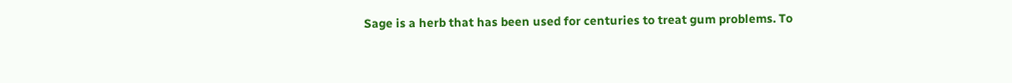Sage is a herb that has been used for centuries to treat gum problems. To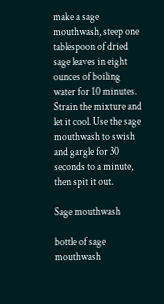make a sage mouthwash, steep one tablespoon of dried sage leaves in eight ounces of boiling water for 10 minutes. Strain the mixture and let it cool. Use the sage mouthwash to swish and gargle for 30 seconds to a minute, then spit it out.

Sage mouthwash

bottle of sage mouthwash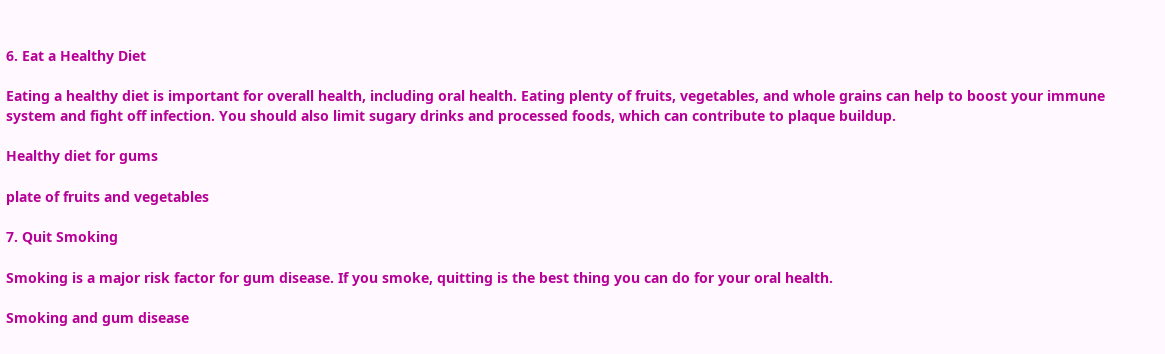6. Eat a Healthy Diet

Eating a healthy diet is important for overall health, including oral health. Eating plenty of fruits, vegetables, and whole grains can help to boost your immune system and fight off infection. You should also limit sugary drinks and processed foods, which can contribute to plaque buildup.

Healthy diet for gums

plate of fruits and vegetables

7. Quit Smoking

Smoking is a major risk factor for gum disease. If you smoke, quitting is the best thing you can do for your oral health.

Smoking and gum disease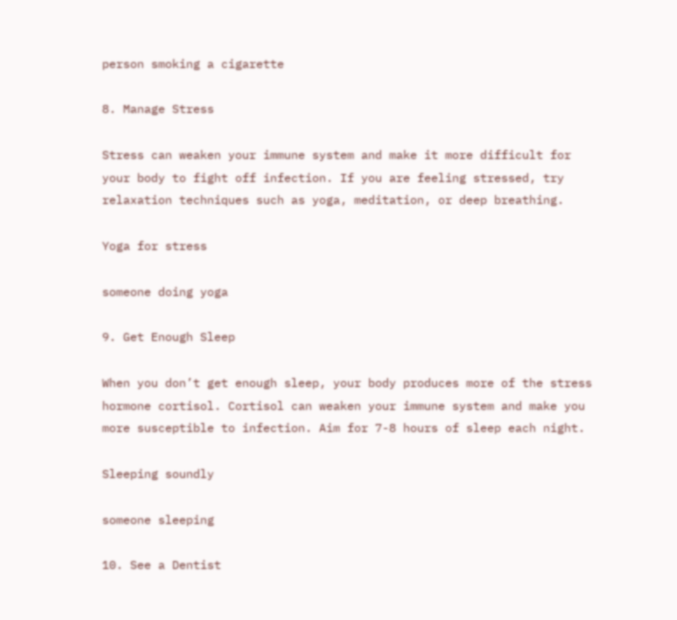person smoking a cigarette

8. Manage Stress

Stress can weaken your immune system and make it more difficult for your body to fight off infection. If you are feeling stressed, try relaxation techniques such as yoga, meditation, or deep breathing.

Yoga for stress

someone doing yoga

9. Get Enough Sleep

When you don’t get enough sleep, your body produces more of the stress hormone cortisol. Cortisol can weaken your immune system and make you more susceptible to infection. Aim for 7-8 hours of sleep each night.

Sleeping soundly

someone sleeping

10. See a Dentist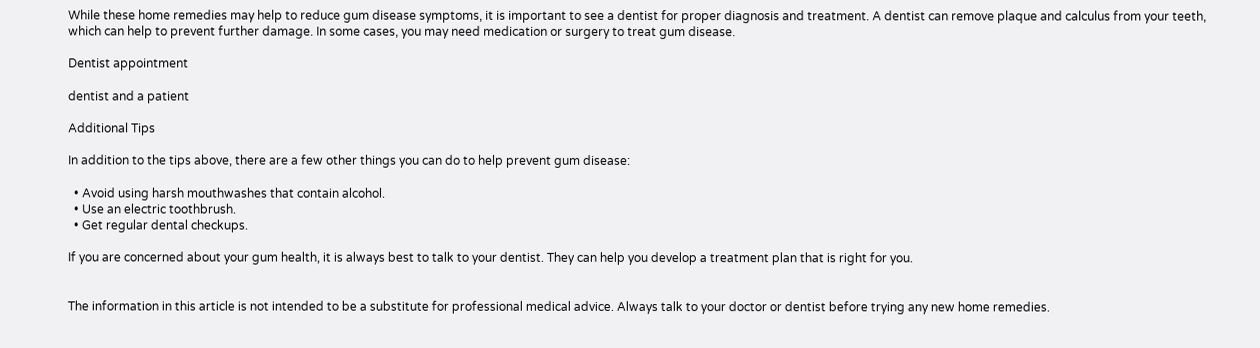While these home remedies may help to reduce gum disease symptoms, it is important to see a dentist for proper diagnosis and treatment. A dentist can remove plaque and calculus from your teeth, which can help to prevent further damage. In some cases, you may need medication or surgery to treat gum disease.

Dentist appointment

dentist and a patient

Additional Tips

In addition to the tips above, there are a few other things you can do to help prevent gum disease:

  • Avoid using harsh mouthwashes that contain alcohol.
  • Use an electric toothbrush.
  • Get regular dental checkups.

If you are concerned about your gum health, it is always best to talk to your dentist. They can help you develop a treatment plan that is right for you.


The information in this article is not intended to be a substitute for professional medical advice. Always talk to your doctor or dentist before trying any new home remedies.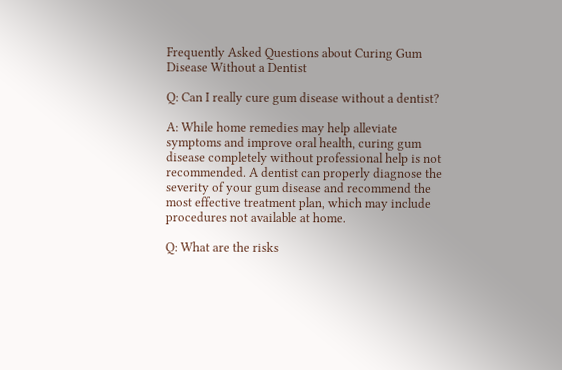Frequently Asked Questions about Curing Gum Disease Without a Dentist

Q: Can I really cure gum disease without a dentist?

A: While home remedies may help alleviate symptoms and improve oral health, curing gum disease completely without professional help is not recommended. A dentist can properly diagnose the severity of your gum disease and recommend the most effective treatment plan, which may include procedures not available at home.

Q: What are the risks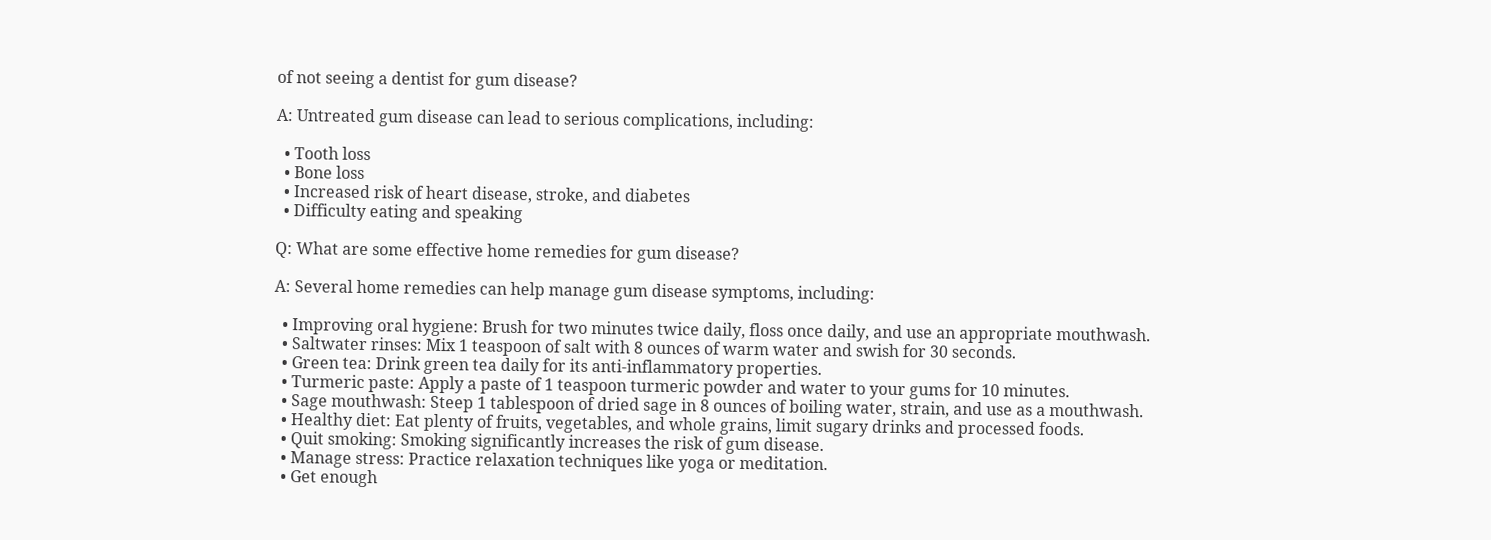of not seeing a dentist for gum disease?

A: Untreated gum disease can lead to serious complications, including:

  • Tooth loss
  • Bone loss
  • Increased risk of heart disease, stroke, and diabetes
  • Difficulty eating and speaking

Q: What are some effective home remedies for gum disease?

A: Several home remedies can help manage gum disease symptoms, including:

  • Improving oral hygiene: Brush for two minutes twice daily, floss once daily, and use an appropriate mouthwash.
  • Saltwater rinses: Mix 1 teaspoon of salt with 8 ounces of warm water and swish for 30 seconds.
  • Green tea: Drink green tea daily for its anti-inflammatory properties.
  • Turmeric paste: Apply a paste of 1 teaspoon turmeric powder and water to your gums for 10 minutes.
  • Sage mouthwash: Steep 1 tablespoon of dried sage in 8 ounces of boiling water, strain, and use as a mouthwash.
  • Healthy diet: Eat plenty of fruits, vegetables, and whole grains, limit sugary drinks and processed foods.
  • Quit smoking: Smoking significantly increases the risk of gum disease.
  • Manage stress: Practice relaxation techniques like yoga or meditation.
  • Get enough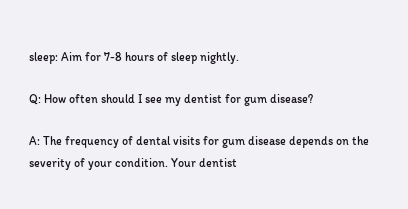sleep: Aim for 7-8 hours of sleep nightly.

Q: How often should I see my dentist for gum disease?

A: The frequency of dental visits for gum disease depends on the severity of your condition. Your dentist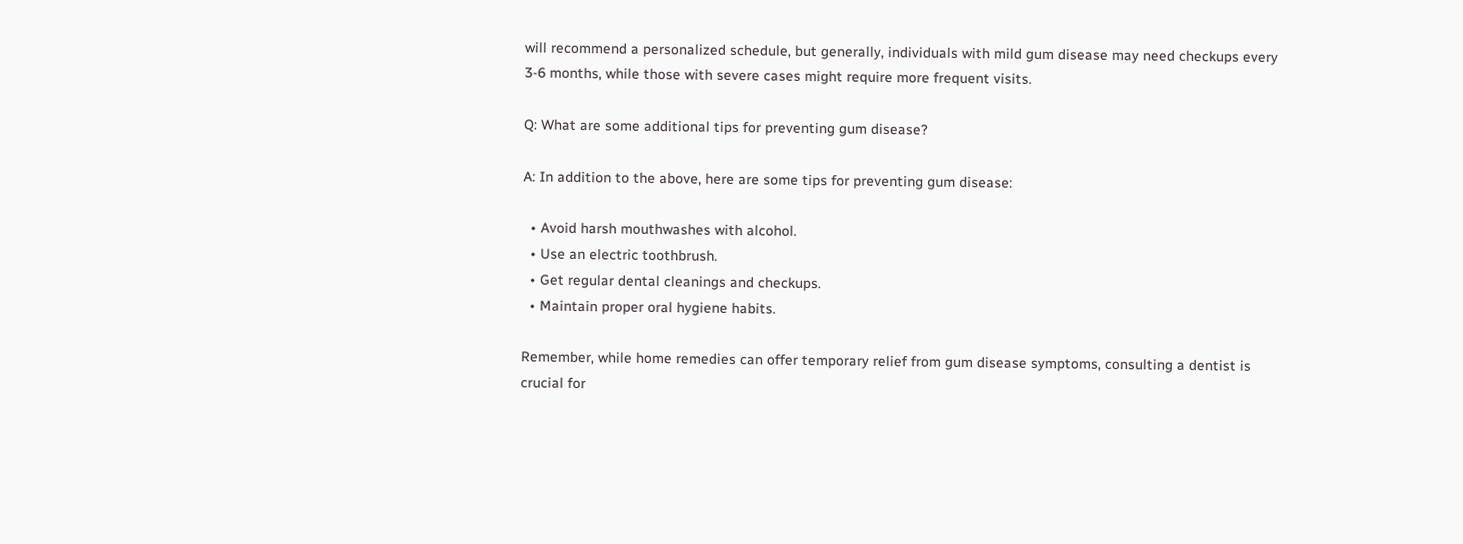will recommend a personalized schedule, but generally, individuals with mild gum disease may need checkups every 3-6 months, while those with severe cases might require more frequent visits.

Q: What are some additional tips for preventing gum disease?

A: In addition to the above, here are some tips for preventing gum disease:

  • Avoid harsh mouthwashes with alcohol.
  • Use an electric toothbrush.
  • Get regular dental cleanings and checkups.
  • Maintain proper oral hygiene habits.

Remember, while home remedies can offer temporary relief from gum disease symptoms, consulting a dentist is crucial for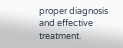proper diagnosis and effective treatment.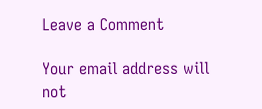Leave a Comment

Your email address will not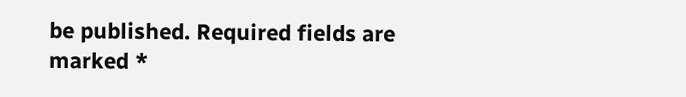be published. Required fields are marked *